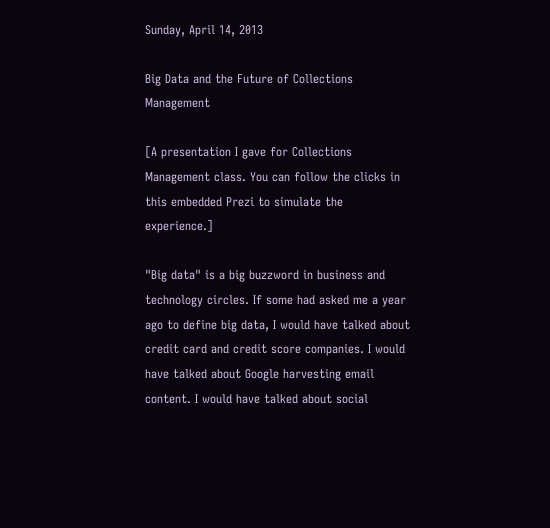Sunday, April 14, 2013

Big Data and the Future of Collections Management

[A presentation I gave for Collections Management class. You can follow the clicks in this embedded Prezi to simulate the experience.]

"Big data" is a big buzzword in business and technology circles. If some had asked me a year ago to define big data, I would have talked about credit card and credit score companies. I would have talked about Google harvesting email content. I would have talked about social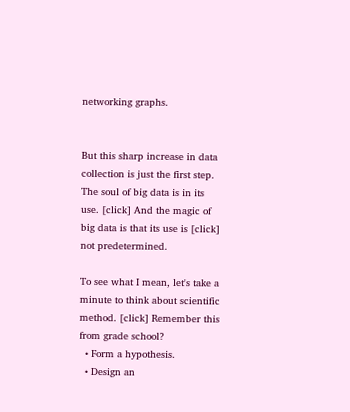networking graphs.


But this sharp increase in data collection is just the first step. The soul of big data is in its use. [click] And the magic of big data is that its use is [click] not predetermined.

To see what I mean, let's take a minute to think about scientific method. [click] Remember this from grade school?
  • Form a hypothesis.
  • Design an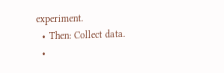experiment.
  • Then: Collect data.
  •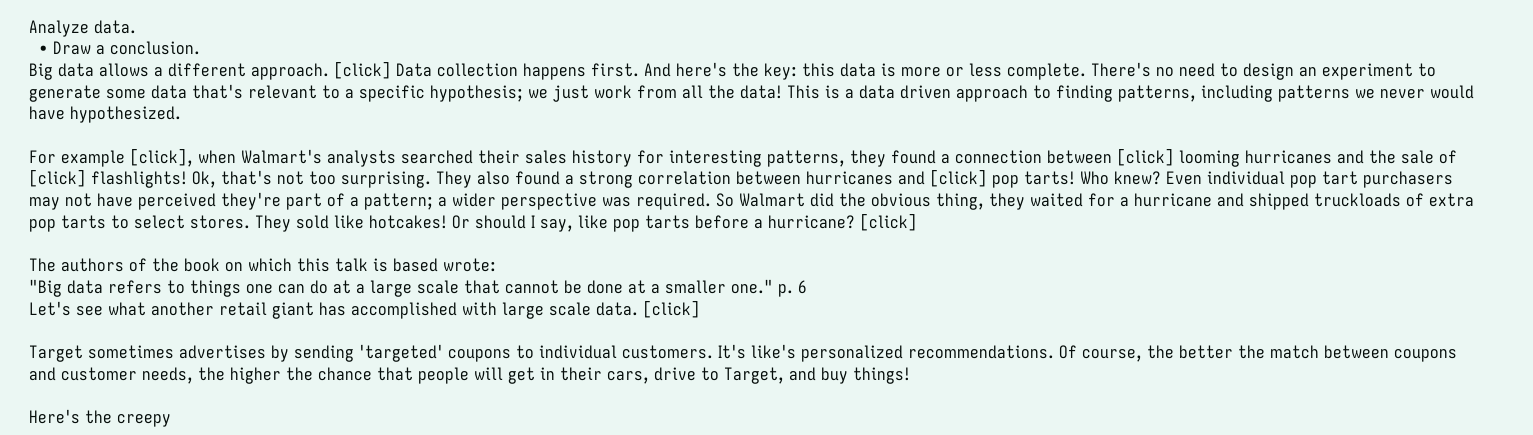Analyze data.
  • Draw a conclusion.
Big data allows a different approach. [click] Data collection happens first. And here's the key: this data is more or less complete. There's no need to design an experiment to generate some data that's relevant to a specific hypothesis; we just work from all the data! This is a data driven approach to finding patterns, including patterns we never would have hypothesized.

For example [click], when Walmart's analysts searched their sales history for interesting patterns, they found a connection between [click] looming hurricanes and the sale of [click] flashlights! Ok, that's not too surprising. They also found a strong correlation between hurricanes and [click] pop tarts! Who knew? Even individual pop tart purchasers may not have perceived they're part of a pattern; a wider perspective was required. So Walmart did the obvious thing, they waited for a hurricane and shipped truckloads of extra pop tarts to select stores. They sold like hotcakes! Or should I say, like pop tarts before a hurricane? [click]

The authors of the book on which this talk is based wrote:
"Big data refers to things one can do at a large scale that cannot be done at a smaller one." p. 6
Let's see what another retail giant has accomplished with large scale data. [click]

Target sometimes advertises by sending 'targeted' coupons to individual customers. It's like's personalized recommendations. Of course, the better the match between coupons and customer needs, the higher the chance that people will get in their cars, drive to Target, and buy things!

Here's the creepy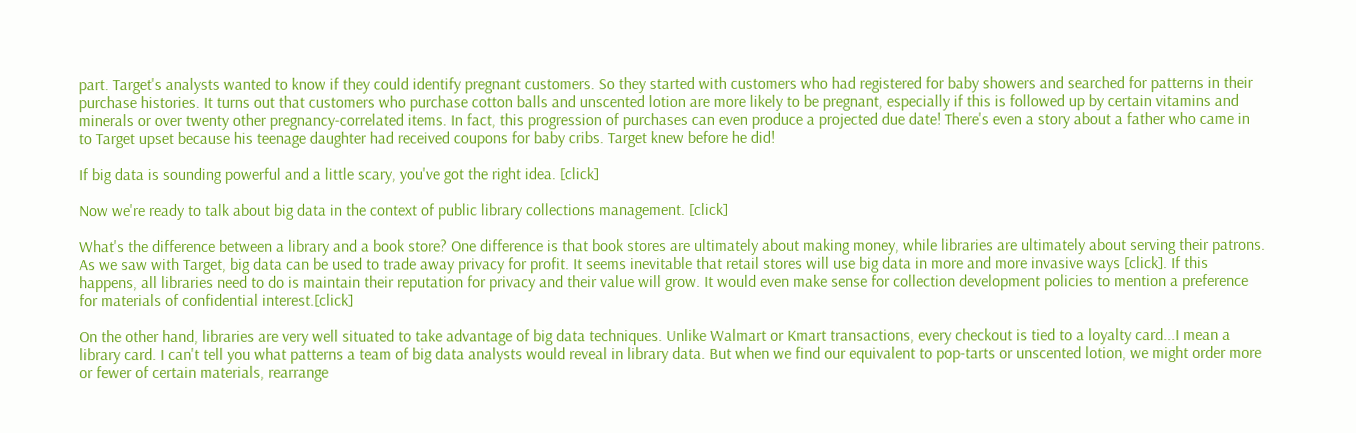part. Target's analysts wanted to know if they could identify pregnant customers. So they started with customers who had registered for baby showers and searched for patterns in their purchase histories. It turns out that customers who purchase cotton balls and unscented lotion are more likely to be pregnant, especially if this is followed up by certain vitamins and minerals or over twenty other pregnancy-correlated items. In fact, this progression of purchases can even produce a projected due date! There's even a story about a father who came in to Target upset because his teenage daughter had received coupons for baby cribs. Target knew before he did!

If big data is sounding powerful and a little scary, you've got the right idea. [click]

Now we're ready to talk about big data in the context of public library collections management. [click]

What's the difference between a library and a book store? One difference is that book stores are ultimately about making money, while libraries are ultimately about serving their patrons. As we saw with Target, big data can be used to trade away privacy for profit. It seems inevitable that retail stores will use big data in more and more invasive ways [click]. If this happens, all libraries need to do is maintain their reputation for privacy and their value will grow. It would even make sense for collection development policies to mention a preference for materials of confidential interest.[click]

On the other hand, libraries are very well situated to take advantage of big data techniques. Unlike Walmart or Kmart transactions, every checkout is tied to a loyalty card...I mean a library card. I can't tell you what patterns a team of big data analysts would reveal in library data. But when we find our equivalent to pop-tarts or unscented lotion, we might order more or fewer of certain materials, rearrange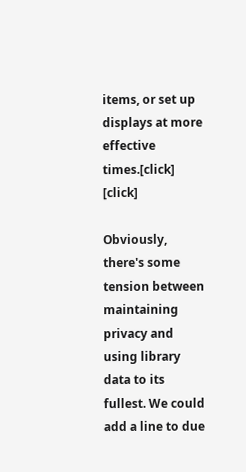items, or set up displays at more effective times.[click] [click]

Obviously, there's some tension between maintaining privacy and using library data to its fullest. We could add a line to due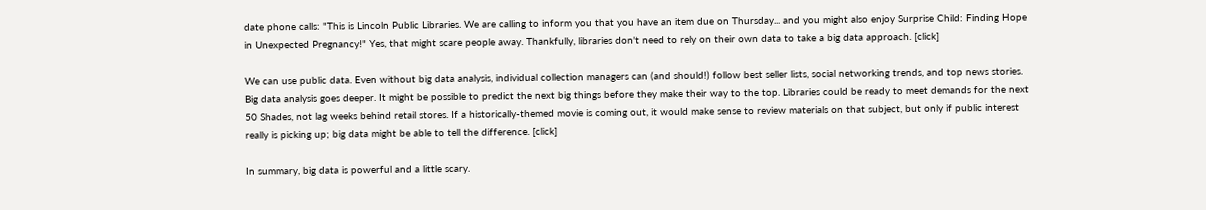date phone calls: "This is Lincoln Public Libraries. We are calling to inform you that you have an item due on Thursday... and you might also enjoy Surprise Child: Finding Hope in Unexpected Pregnancy!" Yes, that might scare people away. Thankfully, libraries don't need to rely on their own data to take a big data approach. [click]

We can use public data. Even without big data analysis, individual collection managers can (and should!) follow best seller lists, social networking trends, and top news stories. Big data analysis goes deeper. It might be possible to predict the next big things before they make their way to the top. Libraries could be ready to meet demands for the next 50 Shades, not lag weeks behind retail stores. If a historically-themed movie is coming out, it would make sense to review materials on that subject, but only if public interest really is picking up; big data might be able to tell the difference. [click]

In summary, big data is powerful and a little scary.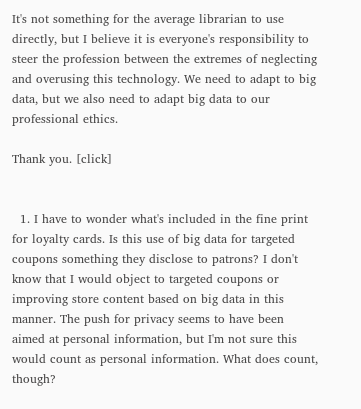It's not something for the average librarian to use directly, but I believe it is everyone's responsibility to steer the profession between the extremes of neglecting and overusing this technology. We need to adapt to big data, but we also need to adapt big data to our professional ethics.

Thank you. [click]


  1. I have to wonder what's included in the fine print for loyalty cards. Is this use of big data for targeted coupons something they disclose to patrons? I don't know that I would object to targeted coupons or improving store content based on big data in this manner. The push for privacy seems to have been aimed at personal information, but I'm not sure this would count as personal information. What does count, though?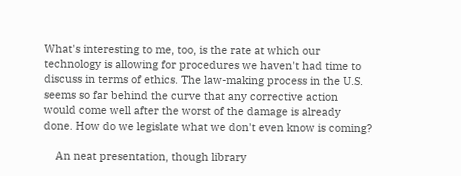What's interesting to me, too, is the rate at which our technology is allowing for procedures we haven't had time to discuss in terms of ethics. The law-making process in the U.S. seems so far behind the curve that any corrective action would come well after the worst of the damage is already done. How do we legislate what we don't even know is coming?

    An neat presentation, though library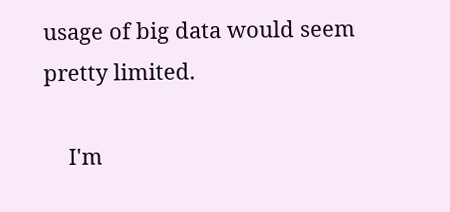usage of big data would seem pretty limited.

    I'm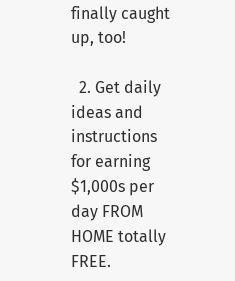finally caught up, too!

  2. Get daily ideas and instructions for earning $1,000s per day FROM HOME totally FREE.